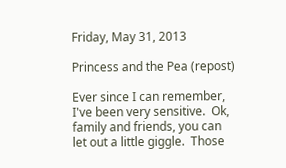Friday, May 31, 2013

Princess and the Pea (repost)

Ever since I can remember, I've been very sensitive.  Ok, family and friends, you can let out a little giggle.  Those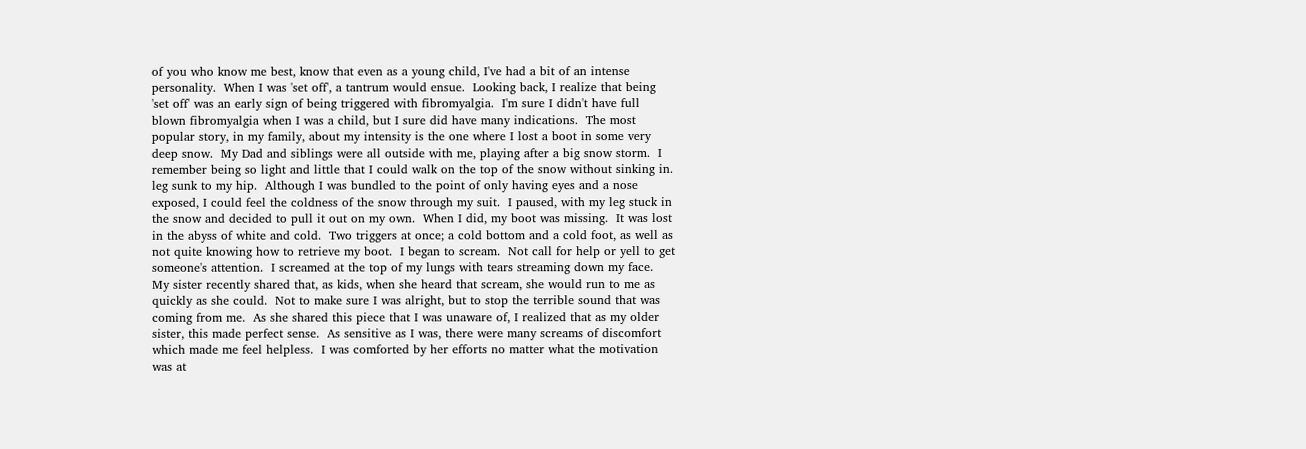of you who know me best, know that even as a young child, I've had a bit of an intense personality.  When I was 'set off', a tantrum would ensue.  Looking back, I realize that being 'set off' was an early sign of being triggered with fibromyalgia.  I'm sure I didn't have full blown fibromyalgia when I was a child, but I sure did have many indications.  The most popular story, in my family, about my intensity is the one where I lost a boot in some very deep snow.  My Dad and siblings were all outside with me, playing after a big snow storm.  I remember being so light and little that I could walk on the top of the snow without sinking in. leg sunk to my hip.  Although I was bundled to the point of only having eyes and a nose exposed, I could feel the coldness of the snow through my suit.  I paused, with my leg stuck in the snow and decided to pull it out on my own.  When I did, my boot was missing.  It was lost in the abyss of white and cold.  Two triggers at once; a cold bottom and a cold foot, as well as not quite knowing how to retrieve my boot.  I began to scream.  Not call for help or yell to get someone's attention.  I screamed at the top of my lungs with tears streaming down my face.  My sister recently shared that, as kids, when she heard that scream, she would run to me as quickly as she could.  Not to make sure I was alright, but to stop the terrible sound that was coming from me.  As she shared this piece that I was unaware of, I realized that as my older sister, this made perfect sense.  As sensitive as I was, there were many screams of discomfort which made me feel helpless.  I was comforted by her efforts no matter what the motivation was at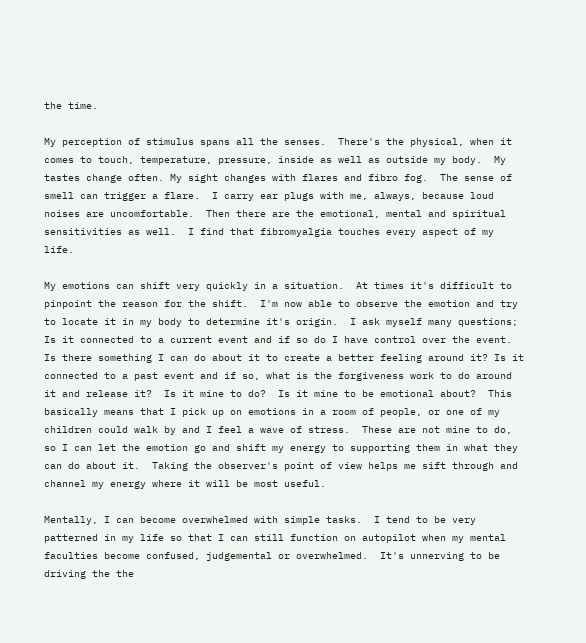the time.

My perception of stimulus spans all the senses.  There's the physical, when it comes to touch, temperature, pressure, inside as well as outside my body.  My tastes change often. My sight changes with flares and fibro fog.  The sense of smell can trigger a flare.  I carry ear plugs with me, always, because loud noises are uncomfortable.  Then there are the emotional, mental and spiritual sensitivities as well.  I find that fibromyalgia touches every aspect of my life.

My emotions can shift very quickly in a situation.  At times it's difficult to pinpoint the reason for the shift.  I'm now able to observe the emotion and try to locate it in my body to determine it's origin.  I ask myself many questions; Is it connected to a current event and if so do I have control over the event. Is there something I can do about it to create a better feeling around it? Is it connected to a past event and if so, what is the forgiveness work to do around it and release it?  Is it mine to do?  Is it mine to be emotional about?  This basically means that I pick up on emotions in a room of people, or one of my children could walk by and I feel a wave of stress.  These are not mine to do, so I can let the emotion go and shift my energy to supporting them in what they can do about it.  Taking the observer's point of view helps me sift through and channel my energy where it will be most useful.

Mentally, I can become overwhelmed with simple tasks.  I tend to be very patterned in my life so that I can still function on autopilot when my mental faculties become confused, judgemental or overwhelmed.  It's unnerving to be driving the the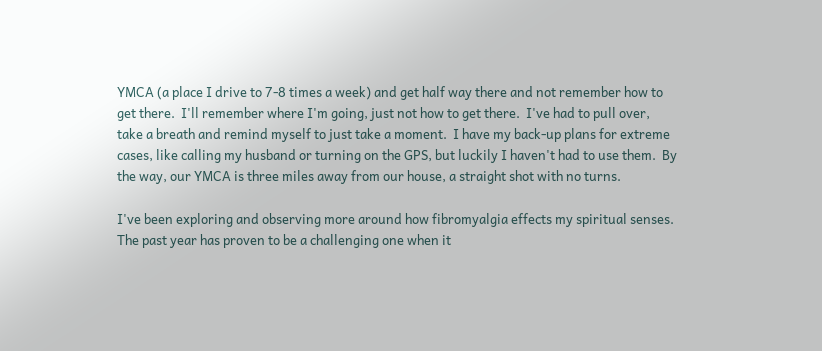YMCA (a place I drive to 7-8 times a week) and get half way there and not remember how to get there.  I'll remember where I'm going, just not how to get there.  I've had to pull over, take a breath and remind myself to just take a moment.  I have my back-up plans for extreme cases, like calling my husband or turning on the GPS, but luckily I haven't had to use them.  By the way, our YMCA is three miles away from our house, a straight shot with no turns.

I've been exploring and observing more around how fibromyalgia effects my spiritual senses.  The past year has proven to be a challenging one when it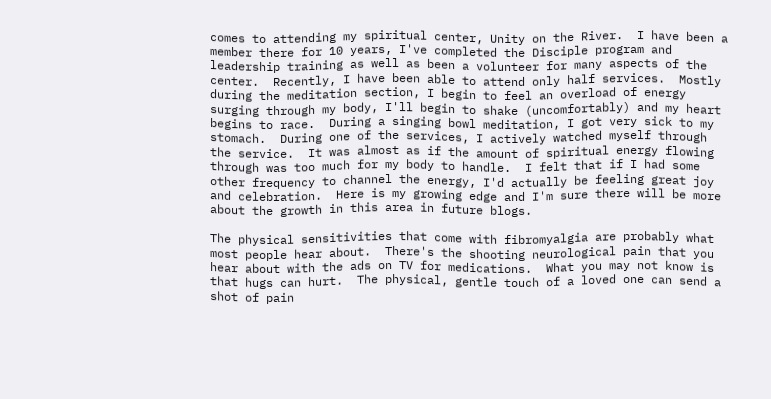comes to attending my spiritual center, Unity on the River.  I have been a member there for 10 years, I've completed the Disciple program and leadership training as well as been a volunteer for many aspects of the center.  Recently, I have been able to attend only half services.  Mostly during the meditation section, I begin to feel an overload of energy surging through my body, I'll begin to shake (uncomfortably) and my heart begins to race.  During a singing bowl meditation, I got very sick to my stomach.  During one of the services, I actively watched myself through the service.  It was almost as if the amount of spiritual energy flowing through was too much for my body to handle.  I felt that if I had some other frequency to channel the energy, I'd actually be feeling great joy and celebration.  Here is my growing edge and I'm sure there will be more about the growth in this area in future blogs.

The physical sensitivities that come with fibromyalgia are probably what most people hear about.  There's the shooting neurological pain that you hear about with the ads on TV for medications.  What you may not know is that hugs can hurt.  The physical, gentle touch of a loved one can send a shot of pain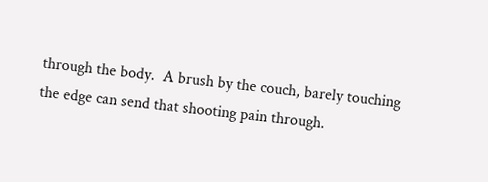through the body.  A brush by the couch, barely touching the edge can send that shooting pain through.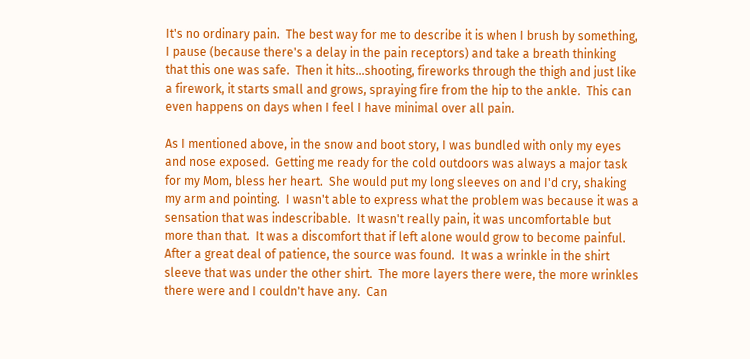It's no ordinary pain.  The best way for me to describe it is when I brush by something, I pause (because there's a delay in the pain receptors) and take a breath thinking that this one was safe.  Then it hits...shooting, fireworks through the thigh and just like a firework, it starts small and grows, spraying fire from the hip to the ankle.  This can even happens on days when I feel I have minimal over all pain.

As I mentioned above, in the snow and boot story, I was bundled with only my eyes and nose exposed.  Getting me ready for the cold outdoors was always a major task for my Mom, bless her heart.  She would put my long sleeves on and I'd cry, shaking my arm and pointing.  I wasn't able to express what the problem was because it was a sensation that was indescribable.  It wasn't really pain, it was uncomfortable but more than that.  It was a discomfort that if left alone would grow to become painful.  After a great deal of patience, the source was found.  It was a wrinkle in the shirt sleeve that was under the other shirt.  The more layers there were, the more wrinkles there were and I couldn't have any.  Can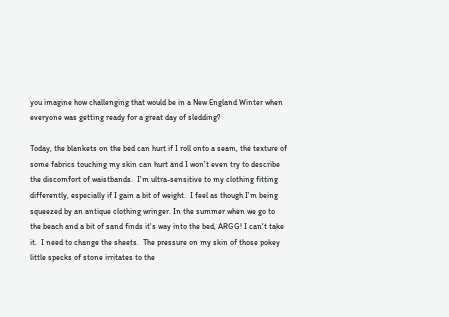you imagine how challenging that would be in a New England Winter when everyone was getting ready for a great day of sledding?

Today, the blankets on the bed can hurt if I roll onto a seam, the texture of some fabrics touching my skin can hurt and I won't even try to describe the discomfort of waistbands.  I'm ultra-sensitive to my clothing fitting differently, especially if I gain a bit of weight.  I feel as though I'm being squeezed by an antique clothing wringer. In the summer when we go to the beach and a bit of sand finds it's way into the bed, ARGG! I can't take it.  I need to change the sheets.  The pressure on my skin of those pokey little specks of stone irritates to the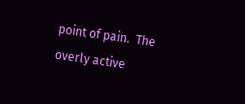point of pain.  The overly active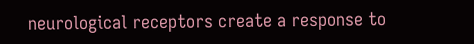neurological receptors create a response to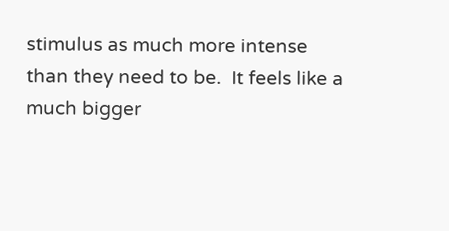stimulus as much more intense than they need to be.  It feels like a much bigger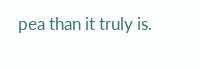pea than it truly is.